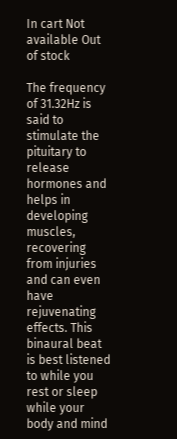In cart Not available Out of stock

The frequency of 31.32Hz is said to stimulate the pituitary to release hormones and helps in developing muscles, recovering from injuries and can even have rejuvenating effects. This binaural beat is best listened to while you rest or sleep while your body and mind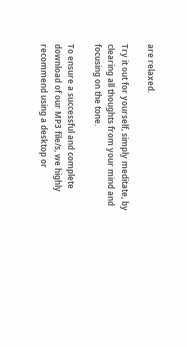are relaxed.

Try it out for yourself, simply meditate, by clearing all thoughts from your mind and focusing on the tone.

To ensure a successful and complete download of our MP3 file/s, we highly recommend using a desktop or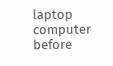laptop computer before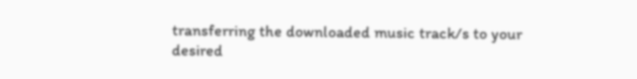transferring the downloaded music track/s to your desired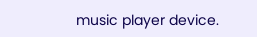music player device.